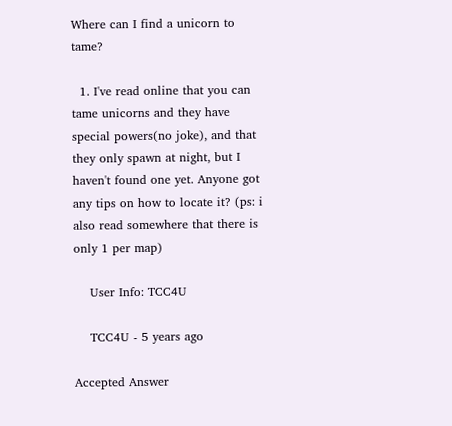Where can I find a unicorn to tame?

  1. I've read online that you can tame unicorns and they have special powers(no joke), and that they only spawn at night, but I haven't found one yet. Anyone got any tips on how to locate it? (ps: i also read somewhere that there is only 1 per map)

    User Info: TCC4U

    TCC4U - 5 years ago

Accepted Answer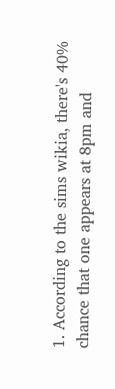1. According to the sims wikia, there's 40% chance that one appears at 8pm and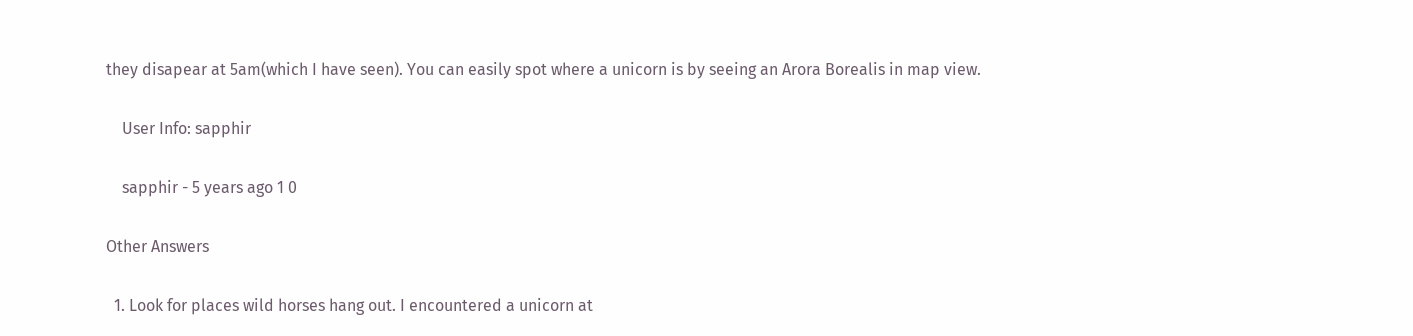they disapear at 5am(which I have seen). You can easily spot where a unicorn is by seeing an Arora Borealis in map view.

    User Info: sapphir

    sapphir - 5 years ago 1 0

Other Answers

  1. Look for places wild horses hang out. I encountered a unicorn at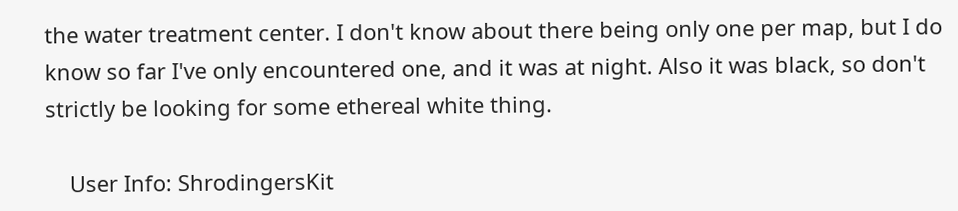the water treatment center. I don't know about there being only one per map, but I do know so far I've only encountered one, and it was at night. Also it was black, so don't strictly be looking for some ethereal white thing.

    User Info: ShrodingersKit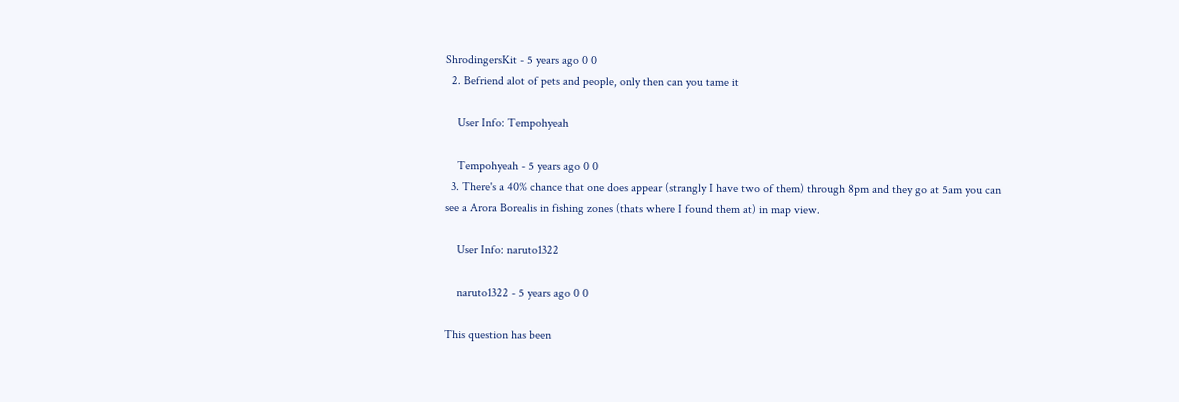ShrodingersKit - 5 years ago 0 0
  2. Befriend alot of pets and people, only then can you tame it

    User Info: Tempohyeah

    Tempohyeah - 5 years ago 0 0
  3. There's a 40% chance that one does appear (strangly I have two of them) through 8pm and they go at 5am you can see a Arora Borealis in fishing zones (thats where I found them at) in map view.

    User Info: naruto1322

    naruto1322 - 5 years ago 0 0

This question has been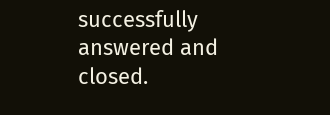successfully answered and closed.